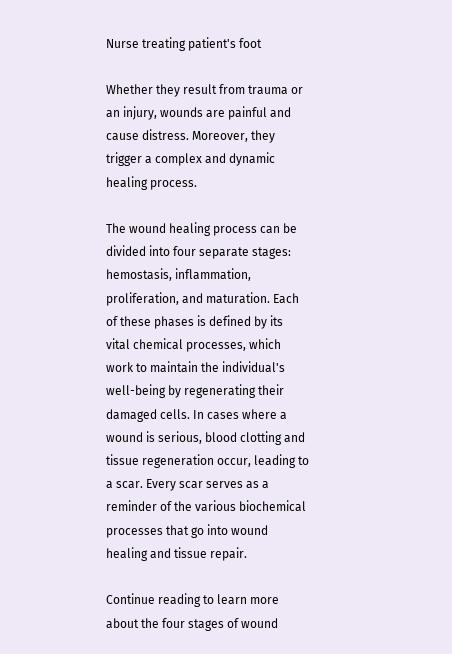Nurse treating patient's foot

Whether they result from trauma or an injury, wounds are painful and cause distress. Moreover, they trigger a complex and dynamic healing process.

The wound healing process can be divided into four separate stages: hemostasis, inflammation, proliferation, and maturation. Each of these phases is defined by its vital chemical processes, which work to maintain the individual's well-being by regenerating their damaged cells. In cases where a wound is serious, blood clotting and tissue regeneration occur, leading to a scar. Every scar serves as a reminder of the various biochemical processes that go into wound healing and tissue repair.

Continue reading to learn more about the four stages of wound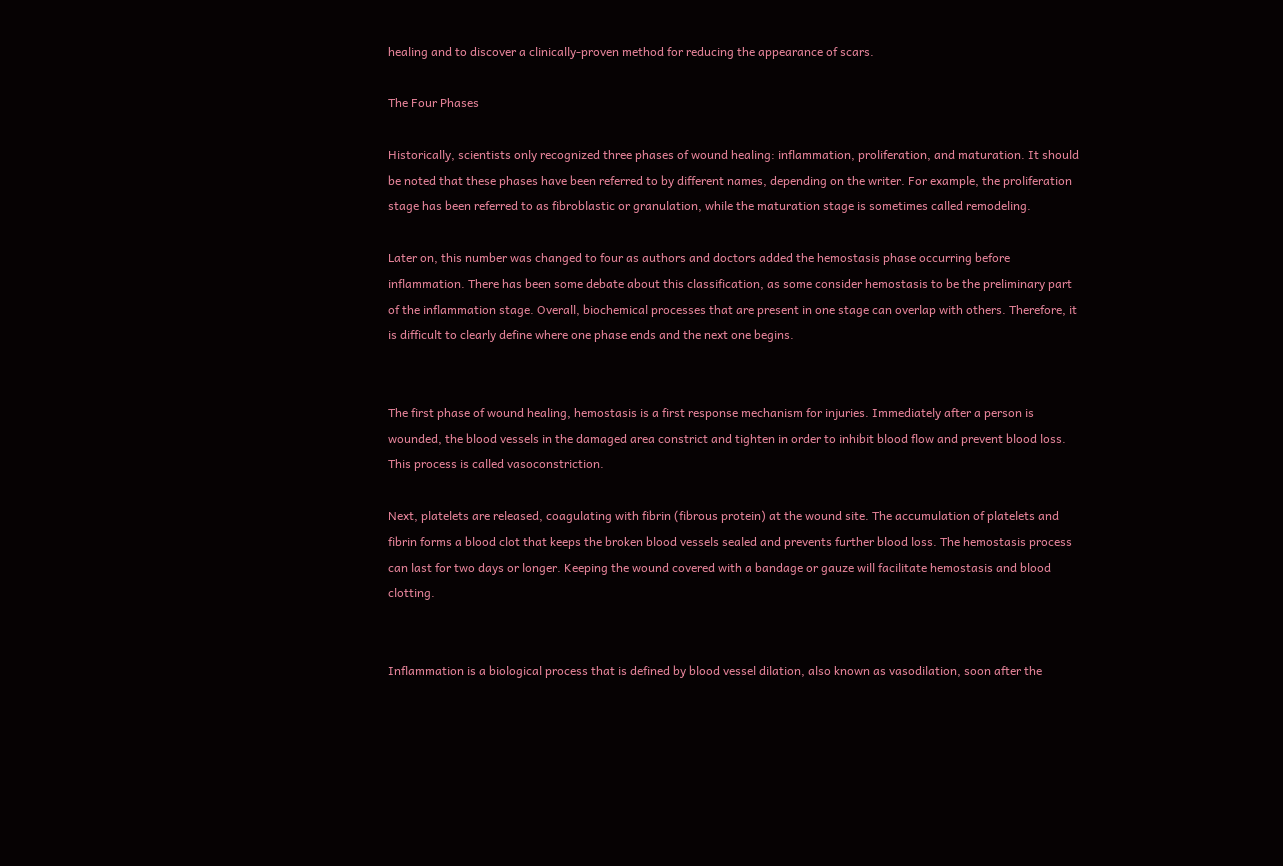healing and to discover a clinically-proven method for reducing the appearance of scars.

The Four Phases

Historically, scientists only recognized three phases of wound healing: inflammation, proliferation, and maturation. It should be noted that these phases have been referred to by different names, depending on the writer. For example, the proliferation stage has been referred to as fibroblastic or granulation, while the maturation stage is sometimes called remodeling.

Later on, this number was changed to four as authors and doctors added the hemostasis phase occurring before inflammation. There has been some debate about this classification, as some consider hemostasis to be the preliminary part of the inflammation stage. Overall, biochemical processes that are present in one stage can overlap with others. Therefore, it is difficult to clearly define where one phase ends and the next one begins.


The first phase of wound healing, hemostasis is a first response mechanism for injuries. Immediately after a person is wounded, the blood vessels in the damaged area constrict and tighten in order to inhibit blood flow and prevent blood loss. This process is called vasoconstriction.

Next, platelets are released, coagulating with fibrin (fibrous protein) at the wound site. The accumulation of platelets and fibrin forms a blood clot that keeps the broken blood vessels sealed and prevents further blood loss. The hemostasis process can last for two days or longer. Keeping the wound covered with a bandage or gauze will facilitate hemostasis and blood clotting.


Inflammation is a biological process that is defined by blood vessel dilation, also known as vasodilation, soon after the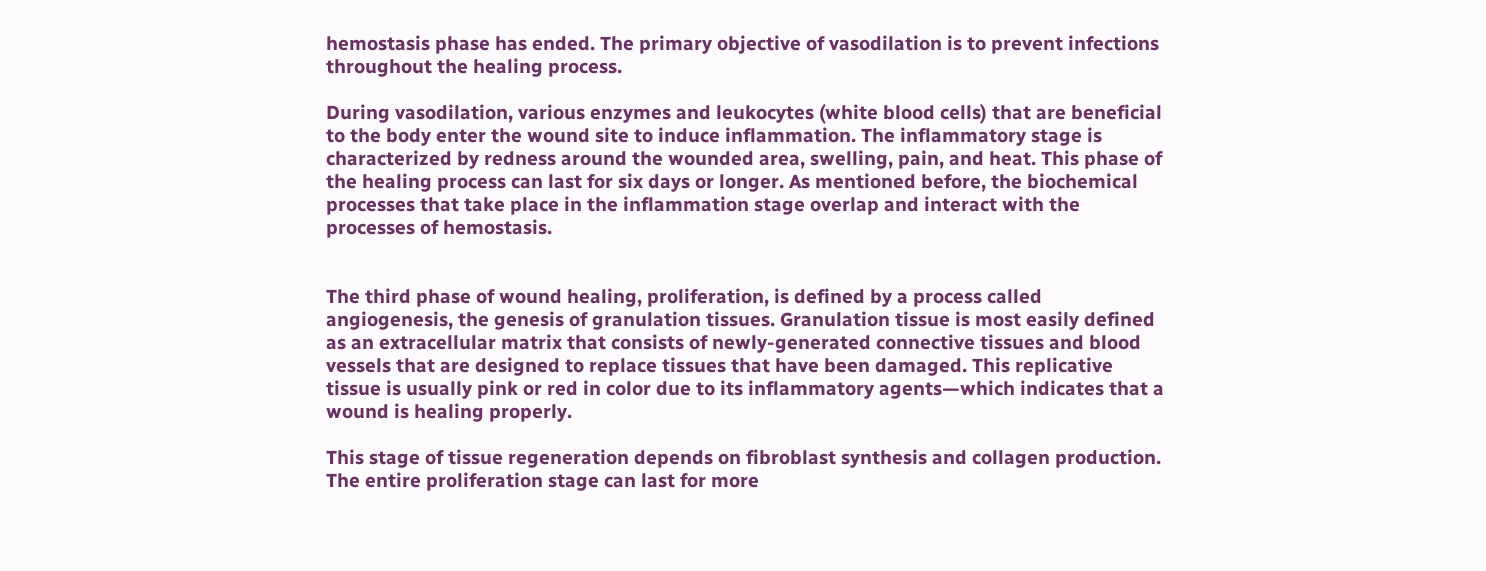hemostasis phase has ended. The primary objective of vasodilation is to prevent infections throughout the healing process.

During vasodilation, various enzymes and leukocytes (white blood cells) that are beneficial to the body enter the wound site to induce inflammation. The inflammatory stage is characterized by redness around the wounded area, swelling, pain, and heat. This phase of the healing process can last for six days or longer. As mentioned before, the biochemical processes that take place in the inflammation stage overlap and interact with the processes of hemostasis.


The third phase of wound healing, proliferation, is defined by a process called angiogenesis, the genesis of granulation tissues. Granulation tissue is most easily defined as an extracellular matrix that consists of newly-generated connective tissues and blood vessels that are designed to replace tissues that have been damaged. This replicative tissue is usually pink or red in color due to its inflammatory agents—which indicates that a wound is healing properly.

This stage of tissue regeneration depends on fibroblast synthesis and collagen production. The entire proliferation stage can last for more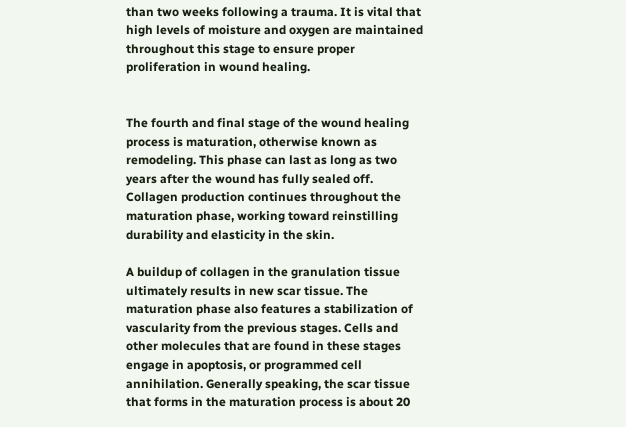than two weeks following a trauma. It is vital that high levels of moisture and oxygen are maintained throughout this stage to ensure proper proliferation in wound healing.


The fourth and final stage of the wound healing process is maturation, otherwise known as remodeling. This phase can last as long as two years after the wound has fully sealed off. Collagen production continues throughout the maturation phase, working toward reinstilling durability and elasticity in the skin.

A buildup of collagen in the granulation tissue ultimately results in new scar tissue. The maturation phase also features a stabilization of vascularity from the previous stages. Cells and other molecules that are found in these stages engage in apoptosis, or programmed cell annihilation. Generally speaking, the scar tissue that forms in the maturation process is about 20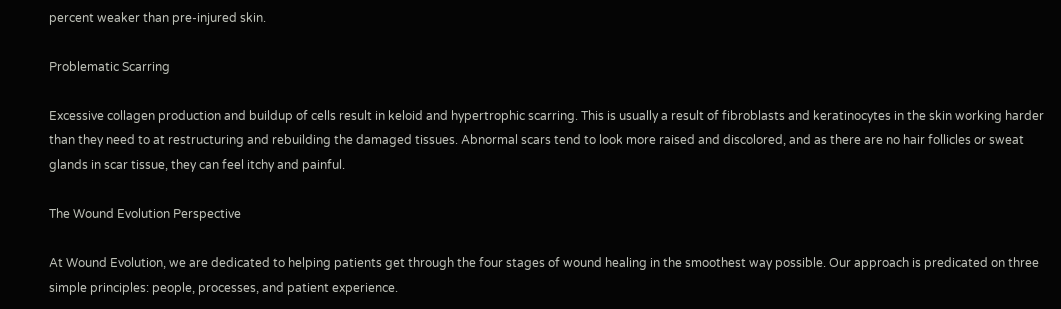percent weaker than pre-injured skin.

Problematic Scarring

Excessive collagen production and buildup of cells result in keloid and hypertrophic scarring. This is usually a result of fibroblasts and keratinocytes in the skin working harder than they need to at restructuring and rebuilding the damaged tissues. Abnormal scars tend to look more raised and discolored, and as there are no hair follicles or sweat glands in scar tissue, they can feel itchy and painful.

The Wound Evolution Perspective

At Wound Evolution, we are dedicated to helping patients get through the four stages of wound healing in the smoothest way possible. Our approach is predicated on three simple principles: people, processes, and patient experience.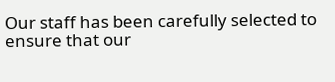Our staff has been carefully selected to ensure that our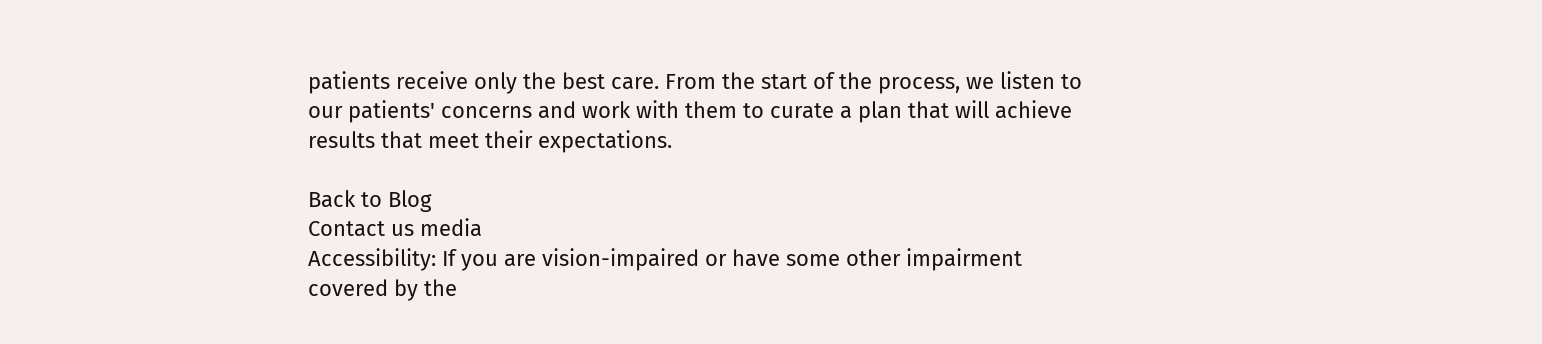patients receive only the best care. From the start of the process, we listen to our patients' concerns and work with them to curate a plan that will achieve results that meet their expectations.

Back to Blog
Contact us media
Accessibility: If you are vision-impaired or have some other impairment covered by the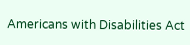Americans with Disabilities Act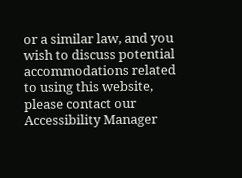or a similar law, and you wish to discuss potential accommodations related to using this website, please contact our Accessibility Manager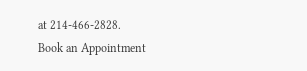at 214-466-2828.
Book an Appointment